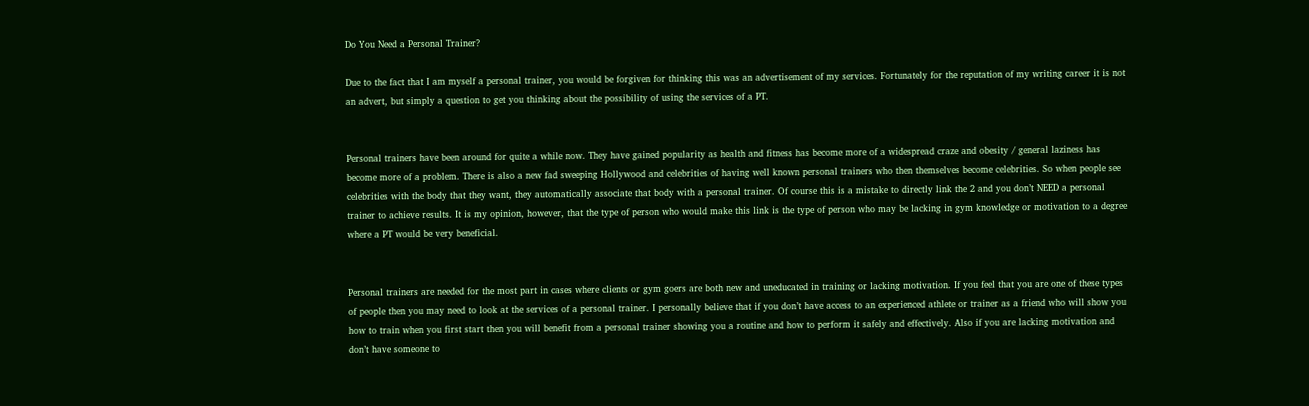Do You Need a Personal Trainer?

Due to the fact that I am myself a personal trainer, you would be forgiven for thinking this was an advertisement of my services. Fortunately for the reputation of my writing career it is not an advert, but simply a question to get you thinking about the possibility of using the services of a PT.


Personal trainers have been around for quite a while now. They have gained popularity as health and fitness has become more of a widespread craze and obesity / general laziness has become more of a problem. There is also a new fad sweeping Hollywood and celebrities of having well known personal trainers who then themselves become celebrities. So when people see celebrities with the body that they want, they automatically associate that body with a personal trainer. Of course this is a mistake to directly link the 2 and you don’t NEED a personal trainer to achieve results. It is my opinion, however, that the type of person who would make this link is the type of person who may be lacking in gym knowledge or motivation to a degree where a PT would be very beneficial.


Personal trainers are needed for the most part in cases where clients or gym goers are both new and uneducated in training or lacking motivation. If you feel that you are one of these types of people then you may need to look at the services of a personal trainer. I personally believe that if you don’t have access to an experienced athlete or trainer as a friend who will show you how to train when you first start then you will benefit from a personal trainer showing you a routine and how to perform it safely and effectively. Also if you are lacking motivation and don’t have someone to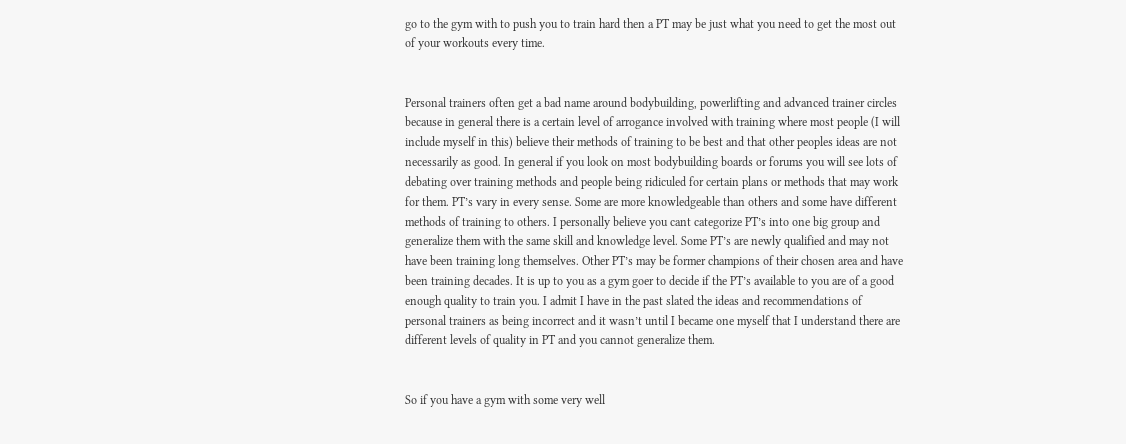go to the gym with to push you to train hard then a PT may be just what you need to get the most out of your workouts every time.


Personal trainers often get a bad name around bodybuilding, powerlifting and advanced trainer circles because in general there is a certain level of arrogance involved with training where most people (I will include myself in this) believe their methods of training to be best and that other peoples ideas are not necessarily as good. In general if you look on most bodybuilding boards or forums you will see lots of debating over training methods and people being ridiculed for certain plans or methods that may work for them. PT’s vary in every sense. Some are more knowledgeable than others and some have different methods of training to others. I personally believe you cant categorize PT’s into one big group and generalize them with the same skill and knowledge level. Some PT’s are newly qualified and may not have been training long themselves. Other PT’s may be former champions of their chosen area and have been training decades. It is up to you as a gym goer to decide if the PT’s available to you are of a good enough quality to train you. I admit I have in the past slated the ideas and recommendations of personal trainers as being incorrect and it wasn’t until I became one myself that I understand there are different levels of quality in PT and you cannot generalize them.


So if you have a gym with some very well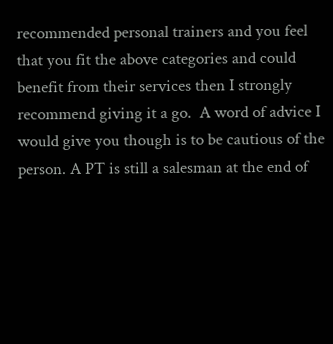recommended personal trainers and you feel that you fit the above categories and could benefit from their services then I strongly recommend giving it a go.  A word of advice I would give you though is to be cautious of the person. A PT is still a salesman at the end of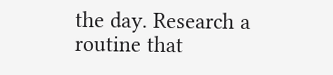the day. Research a routine that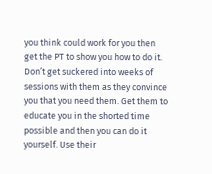you think could work for you then get the PT to show you how to do it. Don’t get suckered into weeks of sessions with them as they convince you that you need them. Get them to educate you in the shorted time possible and then you can do it yourself. Use their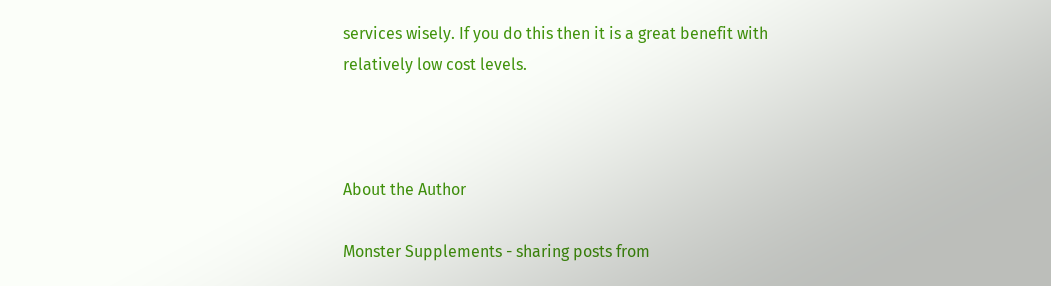services wisely. If you do this then it is a great benefit with relatively low cost levels.



About the Author

Monster Supplements - sharing posts from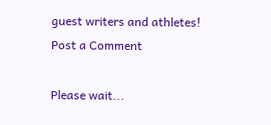guest writers and athletes!
Post a Comment

Please wait...